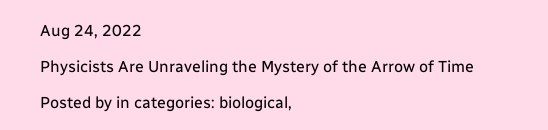Aug 24, 2022

Physicists Are Unraveling the Mystery of the Arrow of Time

Posted by in categories: biological,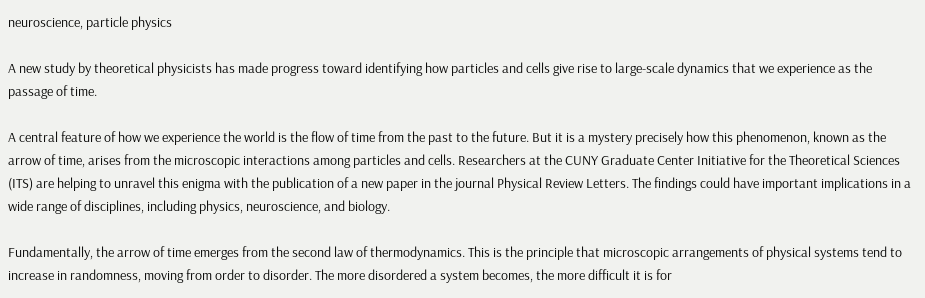neuroscience, particle physics

A new study by theoretical physicists has made progress toward identifying how particles and cells give rise to large-scale dynamics that we experience as the passage of time.

A central feature of how we experience the world is the flow of time from the past to the future. But it is a mystery precisely how this phenomenon, known as the arrow of time, arises from the microscopic interactions among particles and cells. Researchers at the CUNY Graduate Center Initiative for the Theoretical Sciences (ITS) are helping to unravel this enigma with the publication of a new paper in the journal Physical Review Letters. The findings could have important implications in a wide range of disciplines, including physics, neuroscience, and biology.

Fundamentally, the arrow of time emerges from the second law of thermodynamics. This is the principle that microscopic arrangements of physical systems tend to increase in randomness, moving from order to disorder. The more disordered a system becomes, the more difficult it is for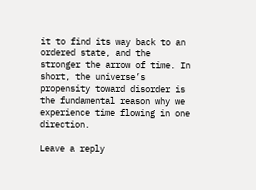it to find its way back to an ordered state, and the stronger the arrow of time. In short, the universe’s propensity toward disorder is the fundamental reason why we experience time flowing in one direction.

Leave a reply